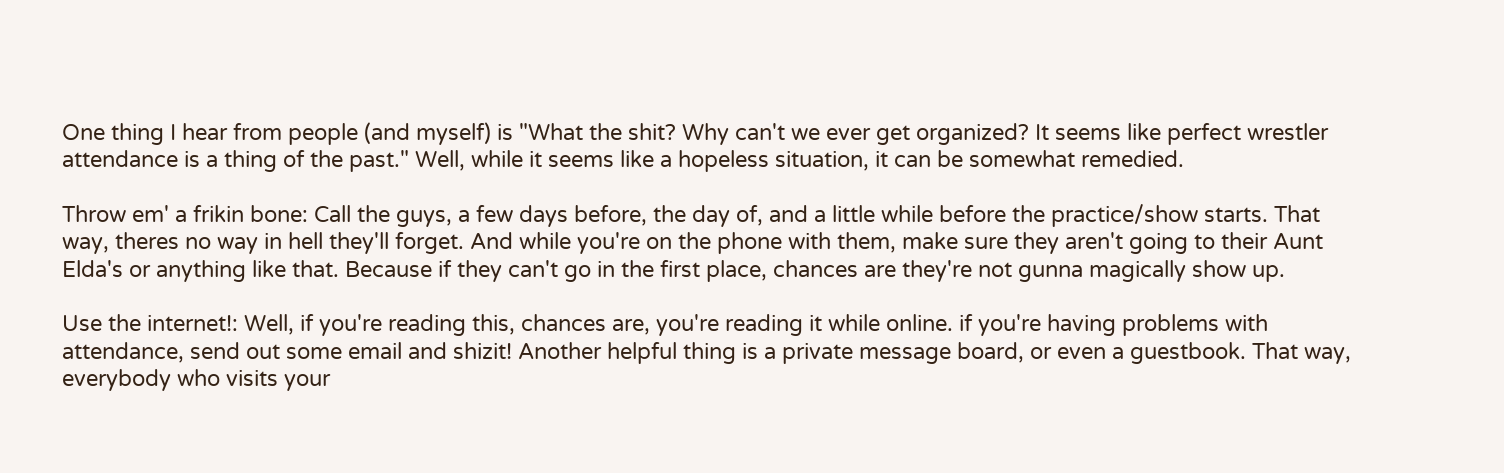One thing I hear from people (and myself) is "What the shit? Why can't we ever get organized? It seems like perfect wrestler attendance is a thing of the past." Well, while it seems like a hopeless situation, it can be somewhat remedied.

Throw em' a frikin bone: Call the guys, a few days before, the day of, and a little while before the practice/show starts. That way, theres no way in hell they'll forget. And while you're on the phone with them, make sure they aren't going to their Aunt Elda's or anything like that. Because if they can't go in the first place, chances are they're not gunna magically show up.

Use the internet!: Well, if you're reading this, chances are, you're reading it while online. if you're having problems with attendance, send out some email and shizit! Another helpful thing is a private message board, or even a guestbook. That way, everybody who visits your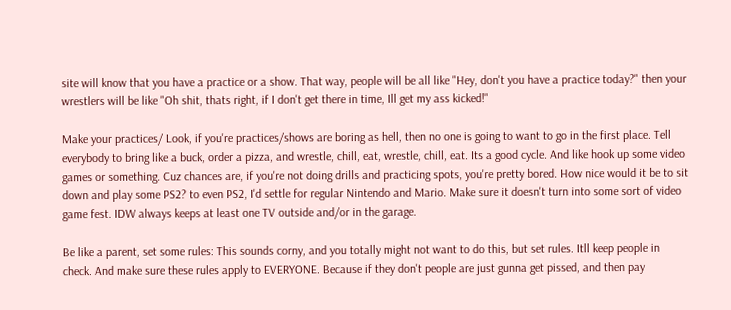site will know that you have a practice or a show. That way, people will be all like "Hey, don't you have a practice today?" then your wrestlers will be like "Oh shit, thats right, if I don't get there in time, Ill get my ass kicked!"

Make your practices/ Look, if you're practices/shows are boring as hell, then no one is going to want to go in the first place. Tell everybody to bring like a buck, order a pizza, and wrestle, chill, eat, wrestle, chill, eat. Its a good cycle. And like hook up some video games or something. Cuz chances are, if you're not doing drills and practicing spots, you're pretty bored. How nice would it be to sit down and play some PS2? to even PS2, I'd settle for regular Nintendo and Mario. Make sure it doesn't turn into some sort of video game fest. IDW always keeps at least one TV outside and/or in the garage.

Be like a parent, set some rules: This sounds corny, and you totally might not want to do this, but set rules. Itll keep people in check. And make sure these rules apply to EVERYONE. Because if they don't people are just gunna get pissed, and then pay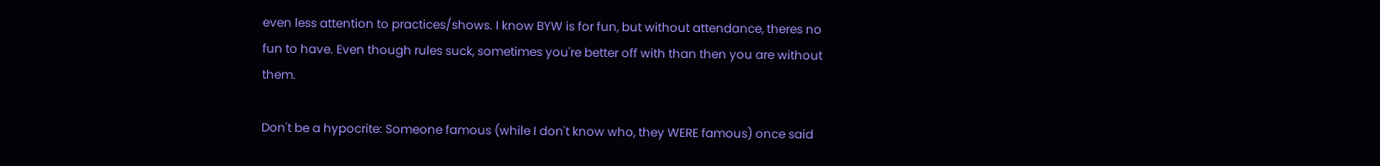even less attention to practices/shows. I know BYW is for fun, but without attendance, theres no fun to have. Even though rules suck, sometimes you're better off with than then you are without them.

Don't be a hypocrite: Someone famous (while I don't know who, they WERE famous) once said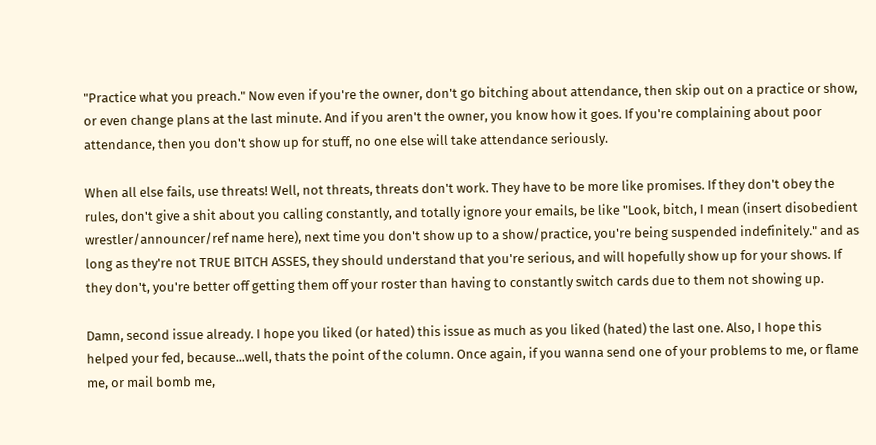"Practice what you preach." Now even if you're the owner, don't go bitching about attendance, then skip out on a practice or show, or even change plans at the last minute. And if you aren't the owner, you know how it goes. If you're complaining about poor attendance, then you don't show up for stuff, no one else will take attendance seriously.

When all else fails, use threats! Well, not threats, threats don't work. They have to be more like promises. If they don't obey the rules, don't give a shit about you calling constantly, and totally ignore your emails, be like "Look, bitch, I mean (insert disobedient wrestler/announcer/ref name here), next time you don't show up to a show/practice, you're being suspended indefinitely." and as long as they're not TRUE BITCH ASSES, they should understand that you're serious, and will hopefully show up for your shows. If they don't, you're better off getting them off your roster than having to constantly switch cards due to them not showing up.

Damn, second issue already. I hope you liked (or hated) this issue as much as you liked (hated) the last one. Also, I hope this helped your fed, because...well, thats the point of the column. Once again, if you wanna send one of your problems to me, or flame me, or mail bomb me,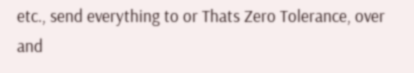etc., send everything to or Thats Zero Tolerance, over and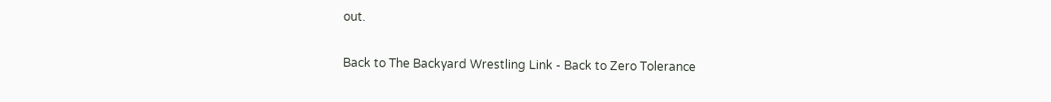out.

Back to The Backyard Wrestling Link - Back to Zero Tolerance